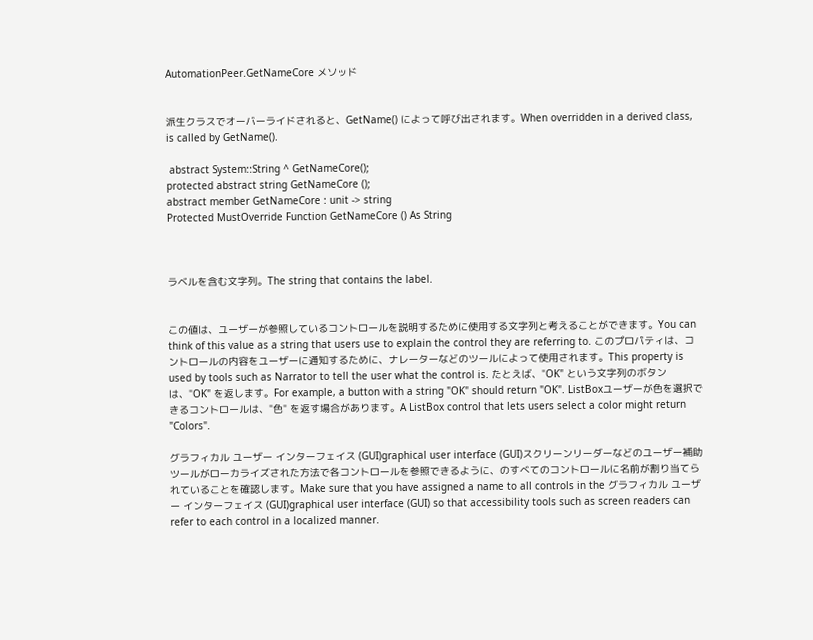AutomationPeer.GetNameCore メソッド


派生クラスでオーバーライドされると、GetName() によって呼び出されます。When overridden in a derived class, is called by GetName().

 abstract System::String ^ GetNameCore();
protected abstract string GetNameCore ();
abstract member GetNameCore : unit -> string
Protected MustOverride Function GetNameCore () As String



ラベルを含む文字列。The string that contains the label.


この値は、ユーザーが参照しているコントロールを説明するために使用する文字列と考えることができます。You can think of this value as a string that users use to explain the control they are referring to. このプロパティは、コントロールの内容をユーザーに通知するために、ナレーターなどのツールによって使用されます。This property is used by tools such as Narrator to tell the user what the control is. たとえば、"OK" という文字列のボタンは、"OK" を返します。For example, a button with a string "OK" should return "OK". ListBoxユーザーが色を選択できるコントロールは、"色" を返す場合があります。A ListBox control that lets users select a color might return "Colors".

グラフィカル ユーザー インターフェイス (GUI)graphical user interface (GUI)スクリーンリーダーなどのユーザー補助ツールがローカライズされた方法で各コントロールを参照できるように、のすべてのコントロールに名前が割り当てられていることを確認します。Make sure that you have assigned a name to all controls in the グラフィカル ユーザー インターフェイス (GUI)graphical user interface (GUI) so that accessibility tools such as screen readers can refer to each control in a localized manner.